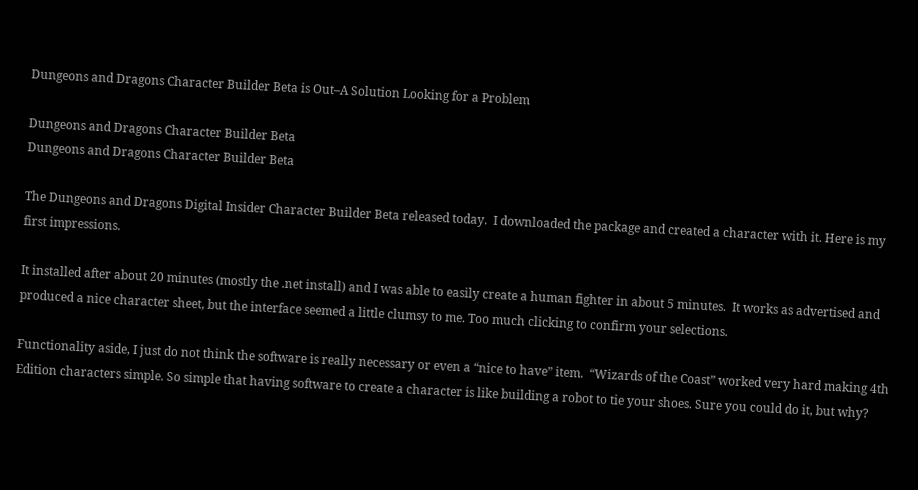Dungeons and Dragons Character Builder Beta is Out–A Solution Looking for a Problem

Dungeons and Dragons Character Builder Beta
Dungeons and Dragons Character Builder Beta

The Dungeons and Dragons Digital Insider Character Builder Beta released today.  I downloaded the package and created a character with it. Here is my first impressions.

It installed after about 20 minutes (mostly the .net install) and I was able to easily create a human fighter in about 5 minutes.  It works as advertised and produced a nice character sheet, but the interface seemed a little clumsy to me. Too much clicking to confirm your selections.

Functionality aside, I just do not think the software is really necessary or even a “nice to have” item.  “Wizards of the Coast” worked very hard making 4th Edition characters simple. So simple that having software to create a character is like building a robot to tie your shoes. Sure you could do it, but why?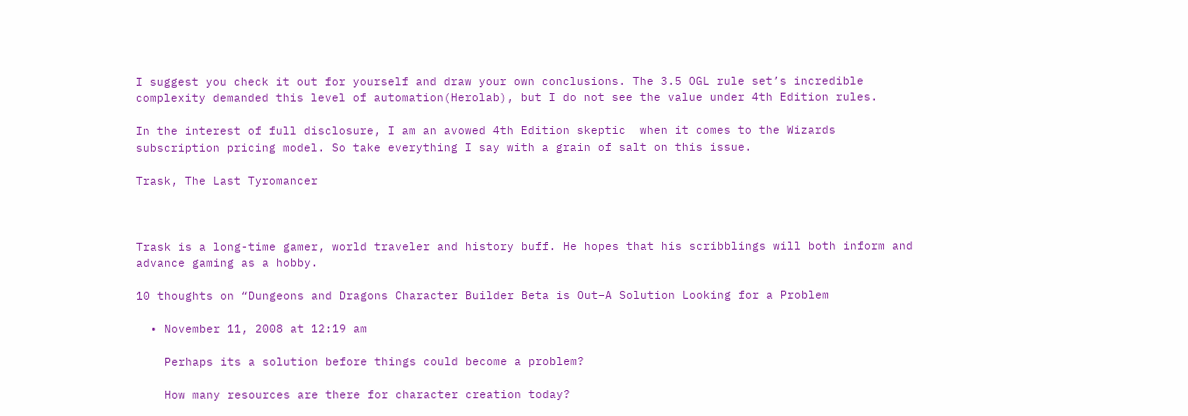I suggest you check it out for yourself and draw your own conclusions. The 3.5 OGL rule set’s incredible complexity demanded this level of automation(Herolab), but I do not see the value under 4th Edition rules.

In the interest of full disclosure, I am an avowed 4th Edition skeptic  when it comes to the Wizards subscription pricing model. So take everything I say with a grain of salt on this issue.

Trask, The Last Tyromancer



Trask is a long-time gamer, world traveler and history buff. He hopes that his scribblings will both inform and advance gaming as a hobby.

10 thoughts on “Dungeons and Dragons Character Builder Beta is Out–A Solution Looking for a Problem

  • November 11, 2008 at 12:19 am

    Perhaps its a solution before things could become a problem?

    How many resources are there for character creation today?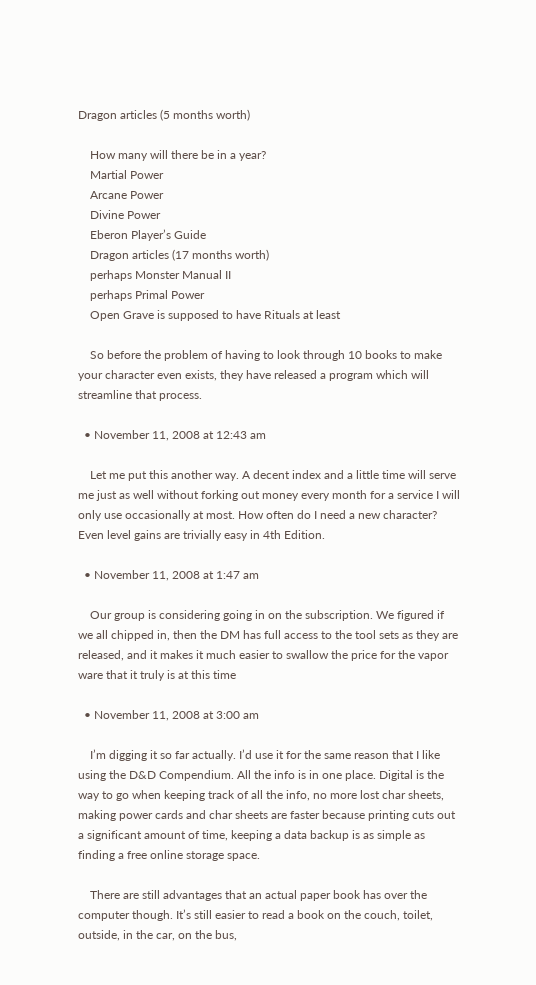Dragon articles (5 months worth)

    How many will there be in a year?
    Martial Power
    Arcane Power
    Divine Power
    Eberon Player’s Guide
    Dragon articles (17 months worth)
    perhaps Monster Manual II
    perhaps Primal Power
    Open Grave is supposed to have Rituals at least

    So before the problem of having to look through 10 books to make your character even exists, they have released a program which will streamline that process.

  • November 11, 2008 at 12:43 am

    Let me put this another way. A decent index and a little time will serve me just as well without forking out money every month for a service I will only use occasionally at most. How often do I need a new character? Even level gains are trivially easy in 4th Edition.

  • November 11, 2008 at 1:47 am

    Our group is considering going in on the subscription. We figured if we all chipped in, then the DM has full access to the tool sets as they are released, and it makes it much easier to swallow the price for the vapor ware that it truly is at this time

  • November 11, 2008 at 3:00 am

    I’m digging it so far actually. I’d use it for the same reason that I like using the D&D Compendium. All the info is in one place. Digital is the way to go when keeping track of all the info, no more lost char sheets, making power cards and char sheets are faster because printing cuts out a significant amount of time, keeping a data backup is as simple as finding a free online storage space.

    There are still advantages that an actual paper book has over the computer though. It’s still easier to read a book on the couch, toilet, outside, in the car, on the bus,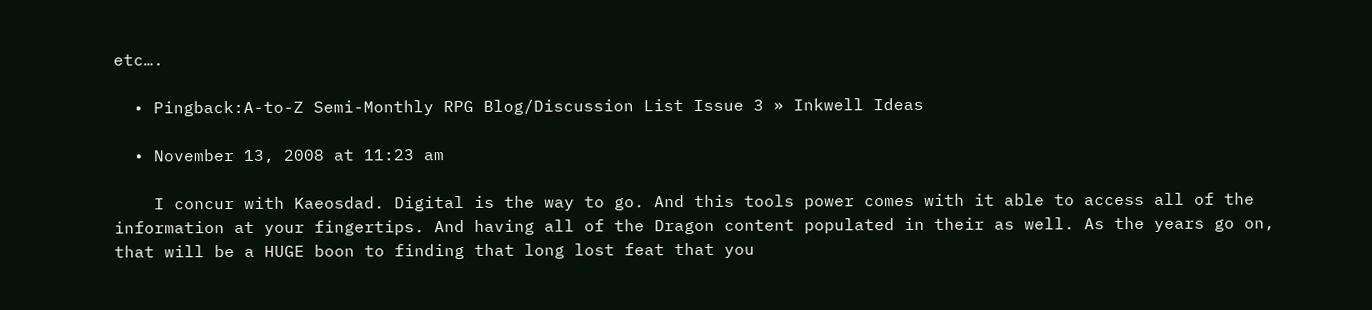etc….

  • Pingback:A-to-Z Semi-Monthly RPG Blog/Discussion List Issue 3 » Inkwell Ideas

  • November 13, 2008 at 11:23 am

    I concur with Kaeosdad. Digital is the way to go. And this tools power comes with it able to access all of the information at your fingertips. And having all of the Dragon content populated in their as well. As the years go on, that will be a HUGE boon to finding that long lost feat that you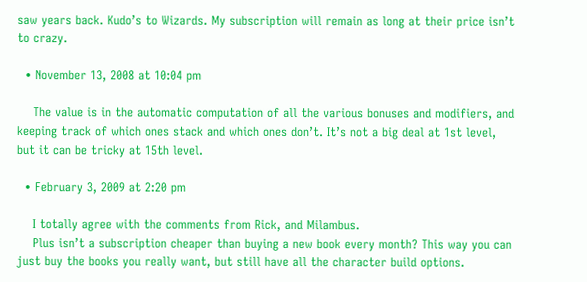saw years back. Kudo’s to Wizards. My subscription will remain as long at their price isn’t to crazy.

  • November 13, 2008 at 10:04 pm

    The value is in the automatic computation of all the various bonuses and modifiers, and keeping track of which ones stack and which ones don’t. It’s not a big deal at 1st level, but it can be tricky at 15th level.

  • February 3, 2009 at 2:20 pm

    I totally agree with the comments from Rick, and Milambus.
    Plus isn’t a subscription cheaper than buying a new book every month? This way you can just buy the books you really want, but still have all the character build options.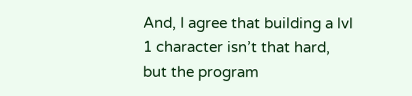And, I agree that building a lvl 1 character isn’t that hard, but the program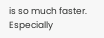is so much faster. Especially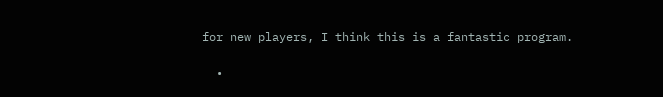for new players, I think this is a fantastic program.

  •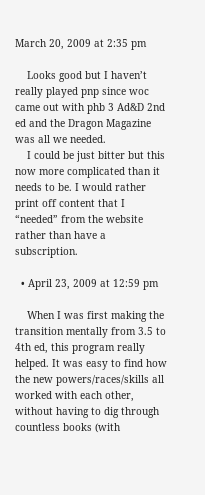March 20, 2009 at 2:35 pm

    Looks good but I haven’t really played pnp since woc came out with phb 3 Ad&D 2nd ed and the Dragon Magazine was all we needed.
    I could be just bitter but this now more complicated than it needs to be. I would rather print off content that I “needed” from the website rather than have a subscription.

  • April 23, 2009 at 12:59 pm

    When I was first making the transition mentally from 3.5 to 4th ed, this program really helped. It was easy to find how the new powers/races/skills all worked with each other, without having to dig through countless books (with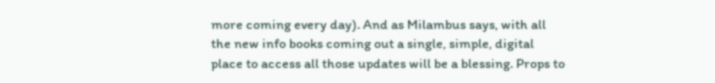more coming every day). And as Milambus says, with all the new info books coming out a single, simple, digital place to access all those updates will be a blessing. Props to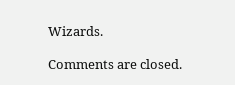Wizards.

Comments are closed.